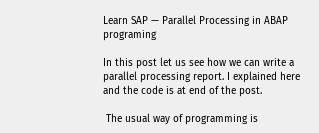Learn SAP — Parallel Processing in ABAP programing

In this post let us see how we can write a parallel processing report. I explained here and the code is at end of the post.

 The usual way of programming is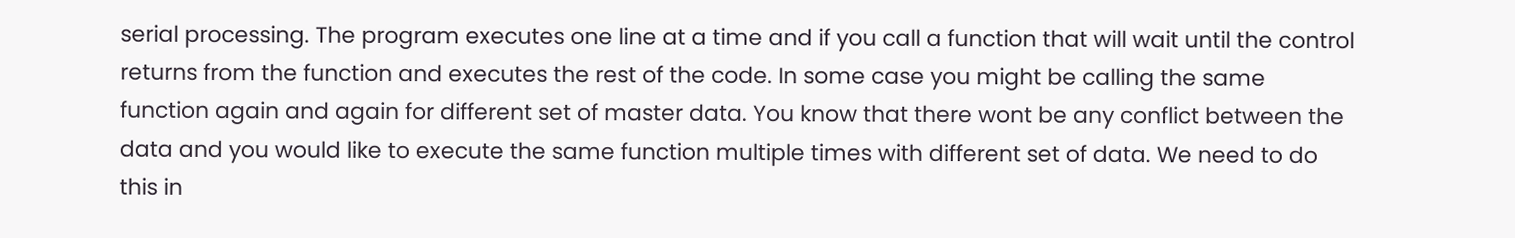serial processing. The program executes one line at a time and if you call a function that will wait until the control returns from the function and executes the rest of the code. In some case you might be calling the same function again and again for different set of master data. You know that there wont be any conflict between the data and you would like to execute the same function multiple times with different set of data. We need to do this in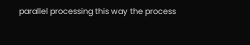parallel processing this way the process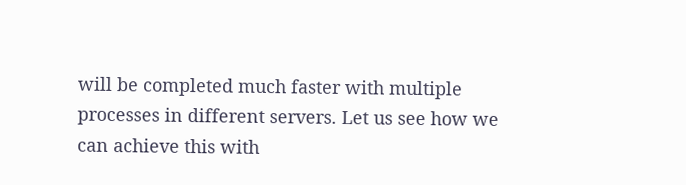will be completed much faster with multiple processes in different servers. Let us see how we can achieve this with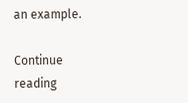an example.

Continue reading